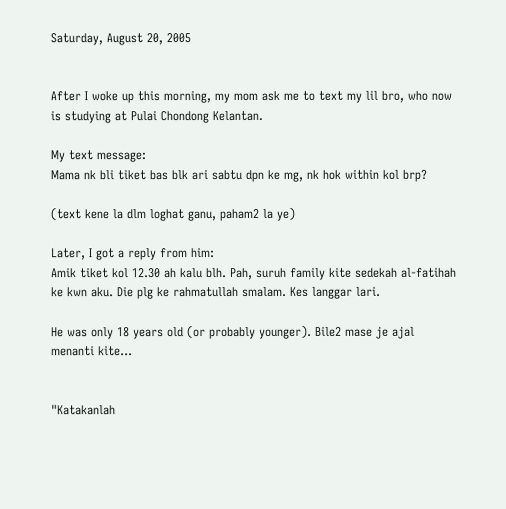Saturday, August 20, 2005


After I woke up this morning, my mom ask me to text my lil bro, who now is studying at Pulai Chondong Kelantan.

My text message:
Mama nk bli tiket bas blk ari sabtu dpn ke mg, nk hok within kol brp?

(text kene la dlm loghat ganu, paham2 la ye)

Later, I got a reply from him:
Amik tiket kol 12.30 ah kalu blh. Pah, suruh family kite sedekah al-fatihah ke kwn aku. Die plg ke rahmatullah smalam. Kes langgar lari.

He was only 18 years old (or probably younger). Bile2 mase je ajal menanti kite...


"Katakanlah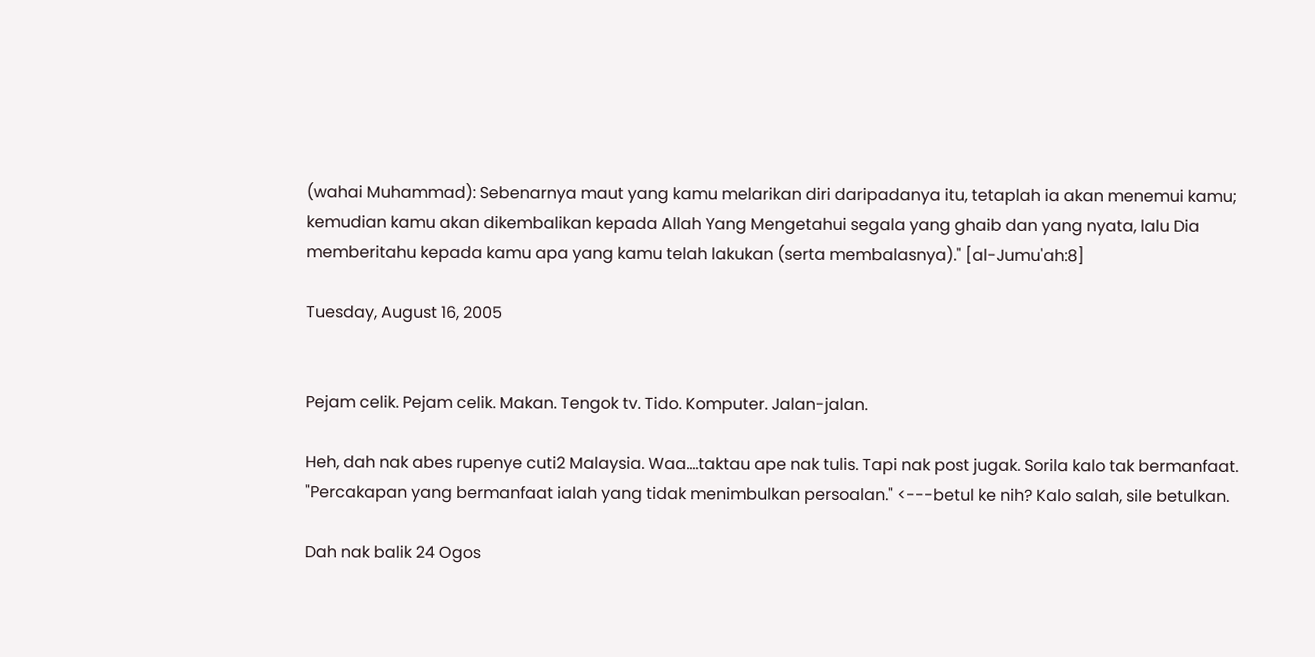(wahai Muhammad): Sebenarnya maut yang kamu melarikan diri daripadanya itu, tetaplah ia akan menemui kamu; kemudian kamu akan dikembalikan kepada Allah Yang Mengetahui segala yang ghaib dan yang nyata, lalu Dia memberitahu kepada kamu apa yang kamu telah lakukan (serta membalasnya)." [al-Jumu'ah:8]

Tuesday, August 16, 2005


Pejam celik. Pejam celik. Makan. Tengok tv. Tido. Komputer. Jalan-jalan.

Heh, dah nak abes rupenye cuti2 Malaysia. Waa....taktau ape nak tulis. Tapi nak post jugak. Sorila kalo tak bermanfaat. "Percakapan yang bermanfaat ialah yang tidak menimbulkan persoalan." <---betul ke nih? Kalo salah, sile betulkan.

Dah nak balik 24 Ogos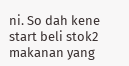ni. So dah kene start beli stok2 makanan yang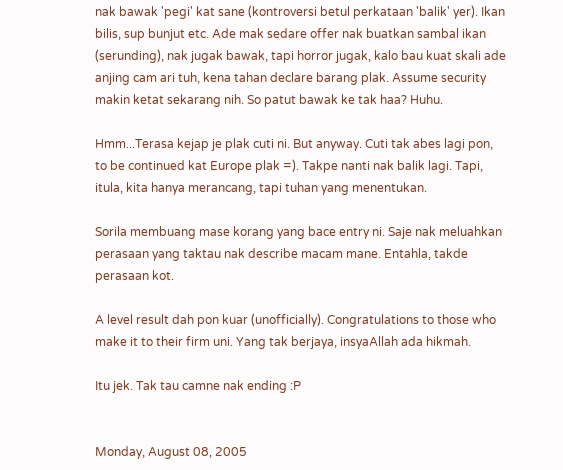nak bawak 'pegi' kat sane (kontroversi betul perkataan 'balik' yer). Ikan bilis, sup bunjut etc. Ade mak sedare offer nak buatkan sambal ikan (serunding), nak jugak bawak, tapi horror jugak, kalo bau kuat skali ade anjing cam ari tuh, kena tahan declare barang plak. Assume security makin ketat sekarang nih. So patut bawak ke tak haa? Huhu.

Hmm...Terasa kejap je plak cuti ni. But anyway. Cuti tak abes lagi pon, to be continued kat Europe plak =). Takpe nanti nak balik lagi. Tapi, itula, kita hanya merancang, tapi tuhan yang menentukan.

Sorila membuang mase korang yang bace entry ni. Saje nak meluahkan perasaan yang taktau nak describe macam mane. Entahla, takde perasaan kot.

A level result dah pon kuar (unofficially). Congratulations to those who make it to their firm uni. Yang tak berjaya, insyaAllah ada hikmah.

Itu jek. Tak tau camne nak ending :P


Monday, August 08, 2005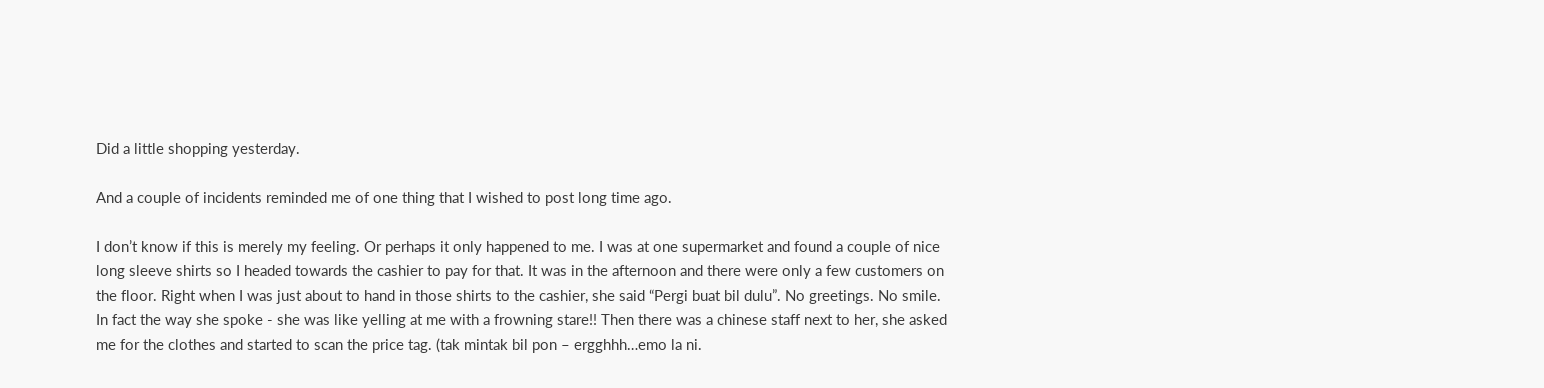Did a little shopping yesterday.

And a couple of incidents reminded me of one thing that I wished to post long time ago.

I don’t know if this is merely my feeling. Or perhaps it only happened to me. I was at one supermarket and found a couple of nice long sleeve shirts so I headed towards the cashier to pay for that. It was in the afternoon and there were only a few customers on the floor. Right when I was just about to hand in those shirts to the cashier, she said “Pergi buat bil dulu”. No greetings. No smile. In fact the way she spoke - she was like yelling at me with a frowning stare!! Then there was a chinese staff next to her, she asked me for the clothes and started to scan the price tag. (tak mintak bil pon – ergghhh…emo la ni.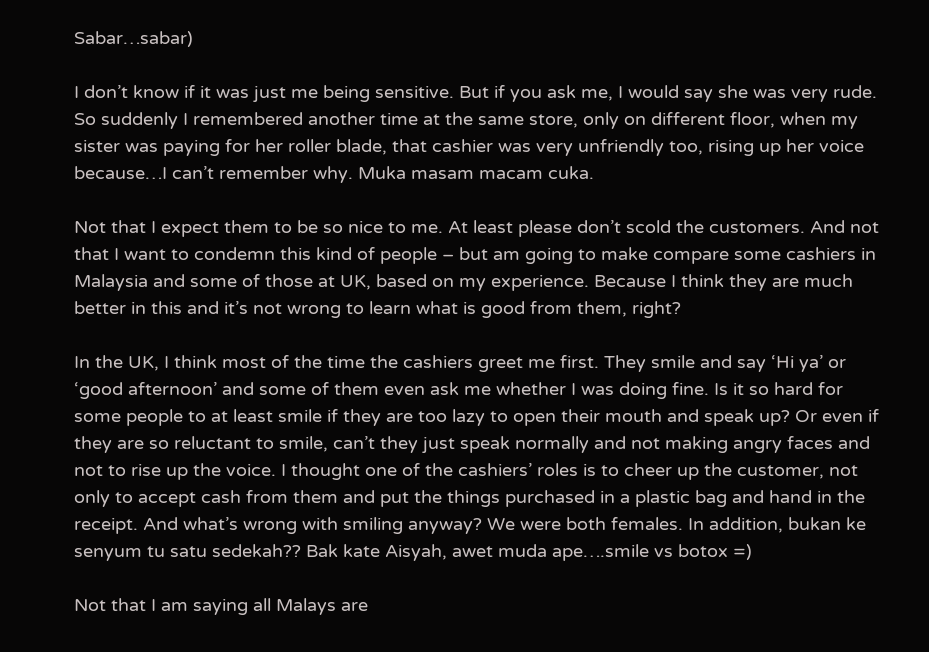Sabar…sabar)

I don’t know if it was just me being sensitive. But if you ask me, I would say she was very rude. So suddenly I remembered another time at the same store, only on different floor, when my sister was paying for her roller blade, that cashier was very unfriendly too, rising up her voice because…I can’t remember why. Muka masam macam cuka.

Not that I expect them to be so nice to me. At least please don’t scold the customers. And not that I want to condemn this kind of people – but am going to make compare some cashiers in Malaysia and some of those at UK, based on my experience. Because I think they are much better in this and it’s not wrong to learn what is good from them, right?

In the UK, I think most of the time the cashiers greet me first. They smile and say ‘Hi ya’ or ‘good afternoon’ and some of them even ask me whether I was doing fine. Is it so hard for some people to at least smile if they are too lazy to open their mouth and speak up? Or even if they are so reluctant to smile, can’t they just speak normally and not making angry faces and not to rise up the voice. I thought one of the cashiers’ roles is to cheer up the customer, not only to accept cash from them and put the things purchased in a plastic bag and hand in the receipt. And what’s wrong with smiling anyway? We were both females. In addition, bukan ke senyum tu satu sedekah?? Bak kate Aisyah, awet muda ape….smile vs botox =)

Not that I am saying all Malays are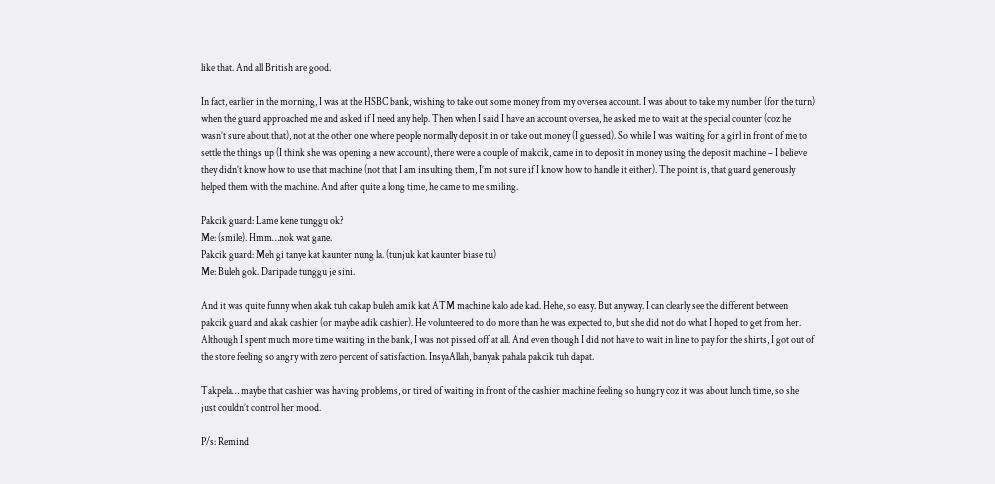like that. And all British are good.

In fact, earlier in the morning, I was at the HSBC bank, wishing to take out some money from my oversea account. I was about to take my number (for the turn) when the guard approached me and asked if I need any help. Then when I said I have an account oversea, he asked me to wait at the special counter (coz he wasn’t sure about that), not at the other one where people normally deposit in or take out money (I guessed). So while I was waiting for a girl in front of me to settle the things up (I think she was opening a new account), there were a couple of makcik, came in to deposit in money using the deposit machine – I believe they didn’t know how to use that machine (not that I am insulting them, I’m not sure if I know how to handle it either). The point is, that guard generously helped them with the machine. And after quite a long time, he came to me smiling.

Pakcik guard: Lame kene tunggu ok?
Me: (smile). Hmm…nok wat gane.
Pakcik guard: Meh gi tanye kat kaunter nung la. (tunjuk kat kaunter biase tu)
Me: Buleh gok. Daripade tunggu je sini.

And it was quite funny when akak tuh cakap buleh amik kat ATM machine kalo ade kad. Hehe, so easy. But anyway. I can clearly see the different between pakcik guard and akak cashier (or maybe adik cashier). He volunteered to do more than he was expected to, but she did not do what I hoped to get from her. Although I spent much more time waiting in the bank, I was not pissed off at all. And even though I did not have to wait in line to pay for the shirts, I got out of the store feeling so angry with zero percent of satisfaction. InsyaAllah, banyak pahala pakcik tuh dapat.

Takpela… maybe that cashier was having problems, or tired of waiting in front of the cashier machine feeling so hungry coz it was about lunch time, so she just couldn’t control her mood.

P/s: Remind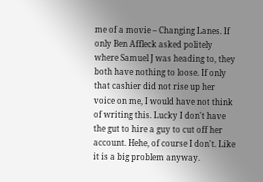me of a movie – Changing Lanes. If only Ben Affleck asked politely where Samuel J was heading to, they both have nothing to loose. If only that cashier did not rise up her voice on me, I would have not think of writing this. Lucky I don't have the gut to hire a guy to cut off her account. Hehe, of course I don't. Like it is a big problem anyway.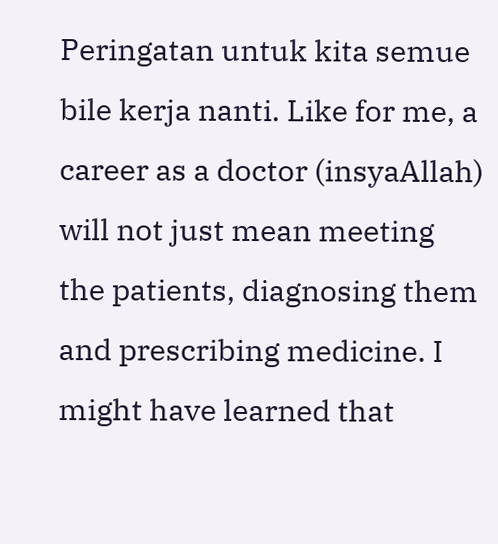Peringatan untuk kita semue bile kerja nanti. Like for me, a career as a doctor (insyaAllah) will not just mean meeting the patients, diagnosing them and prescribing medicine. I might have learned that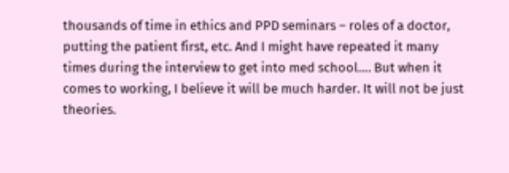thousands of time in ethics and PPD seminars – roles of a doctor, putting the patient first, etc. And I might have repeated it many times during the interview to get into med school…. But when it comes to working, I believe it will be much harder. It will not be just theories.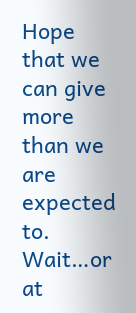Hope that we can give more than we are expected to. Wait…or at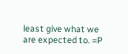least give what we are expected to. =P